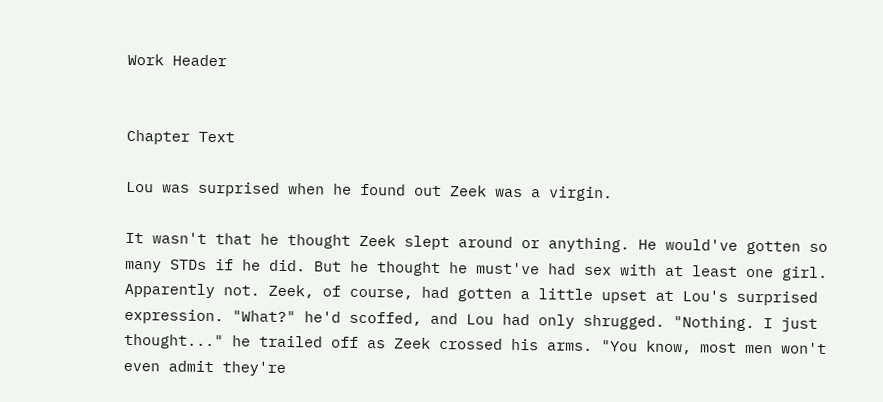Work Header


Chapter Text

Lou was surprised when he found out Zeek was a virgin.

It wasn't that he thought Zeek slept around or anything. He would've gotten so many STDs if he did. But he thought he must've had sex with at least one girl. Apparently not. Zeek, of course, had gotten a little upset at Lou's surprised expression. "What?" he'd scoffed, and Lou had only shrugged. "Nothing. I just thought..." he trailed off as Zeek crossed his arms. "You know, most men won't even admit they're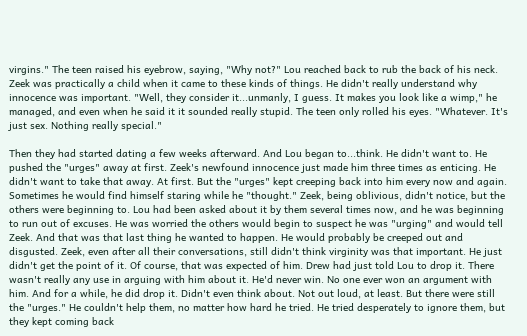virgins." The teen raised his eyebrow, saying, "Why not?" Lou reached back to rub the back of his neck. Zeek was practically a child when it came to these kinds of things. He didn't really understand why innocence was important. "Well, they consider it...unmanly, I guess. It makes you look like a wimp," he managed, and even when he said it it sounded really stupid. The teen only rolled his eyes. "Whatever. It's just sex. Nothing really special."

Then they had started dating a few weeks afterward. And Lou began to...think. He didn't want to. He pushed the "urges" away at first. Zeek's newfound innocence just made him three times as enticing. He didn't want to take that away. At first. But the "urges" kept creeping back into him every now and again. Sometimes he would find himself staring while he "thought." Zeek, being oblivious, didn't notice, but the others were beginning to. Lou had been asked about it by them several times now, and he was beginning to run out of excuses. He was worried the others would begin to suspect he was "urging" and would tell Zeek. And that was that last thing he wanted to happen. He would probably be creeped out and disgusted. Zeek, even after all their conversations, still didn't think virginity was that important. He just didn't get the point of it. Of course, that was expected of him. Drew had just told Lou to drop it. There wasn't really any use in arguing with him about it. He'd never win. No one ever won an argument with him. And for a while, he did drop it. Didn't even think about. Not out loud, at least. But there were still the "urges." He couldn't help them, no matter how hard he tried. He tried desperately to ignore them, but they kept coming back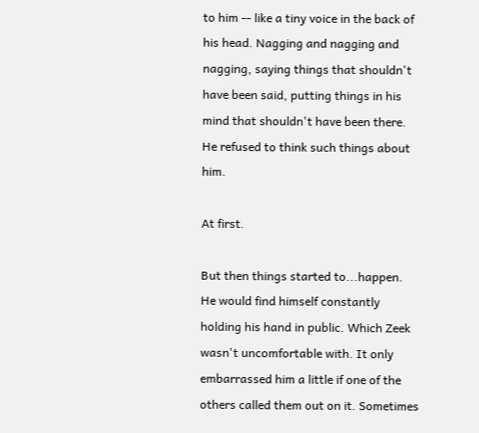to him -- like a tiny voice in the back of his head. Nagging and nagging and nagging, saying things that shouldn't have been said, putting things in his mind that shouldn't have been there. He refused to think such things about him.

At first.

But then things started to...happen. He would find himself constantly holding his hand in public. Which Zeek wasn't uncomfortable with. It only embarrassed him a little if one of the others called them out on it. Sometimes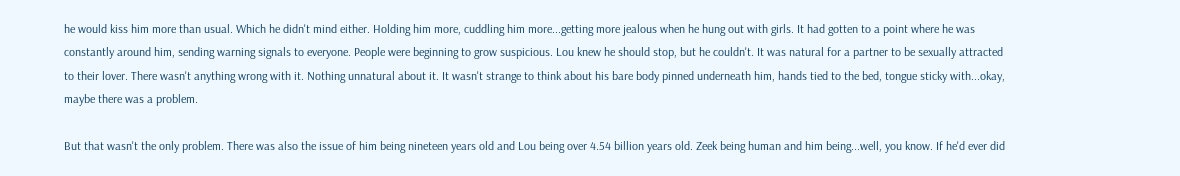he would kiss him more than usual. Which he didn't mind either. Holding him more, cuddling him more...getting more jealous when he hung out with girls. It had gotten to a point where he was constantly around him, sending warning signals to everyone. People were beginning to grow suspicious. Lou knew he should stop, but he couldn't. It was natural for a partner to be sexually attracted to their lover. There wasn't anything wrong with it. Nothing unnatural about it. It wasn't strange to think about his bare body pinned underneath him, hands tied to the bed, tongue sticky with...okay, maybe there was a problem.

But that wasn't the only problem. There was also the issue of him being nineteen years old and Lou being over 4.54 billion years old. Zeek being human and him being...well, you know. If he'd ever did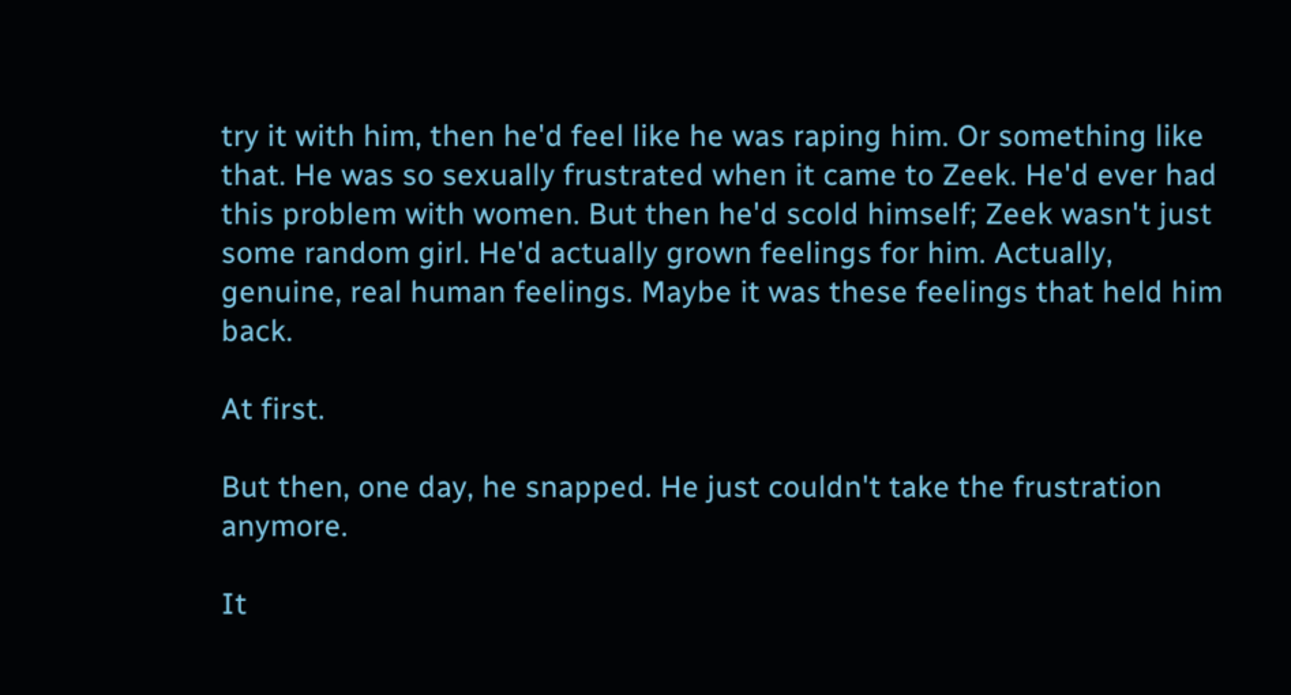try it with him, then he'd feel like he was raping him. Or something like that. He was so sexually frustrated when it came to Zeek. He'd ever had this problem with women. But then he'd scold himself; Zeek wasn't just some random girl. He'd actually grown feelings for him. Actually, genuine, real human feelings. Maybe it was these feelings that held him back.

At first.

But then, one day, he snapped. He just couldn't take the frustration anymore.

It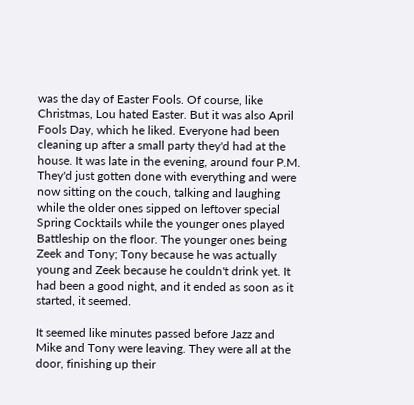was the day of Easter Fools. Of course, like Christmas, Lou hated Easter. But it was also April Fools Day, which he liked. Everyone had been cleaning up after a small party they'd had at the house. It was late in the evening, around four P.M. They'd just gotten done with everything and were now sitting on the couch, talking and laughing while the older ones sipped on leftover special Spring Cocktails while the younger ones played Battleship on the floor. The younger ones being Zeek and Tony; Tony because he was actually young and Zeek because he couldn't drink yet. It had been a good night, and it ended as soon as it started, it seemed.

It seemed like minutes passed before Jazz and Mike and Tony were leaving. They were all at the door, finishing up their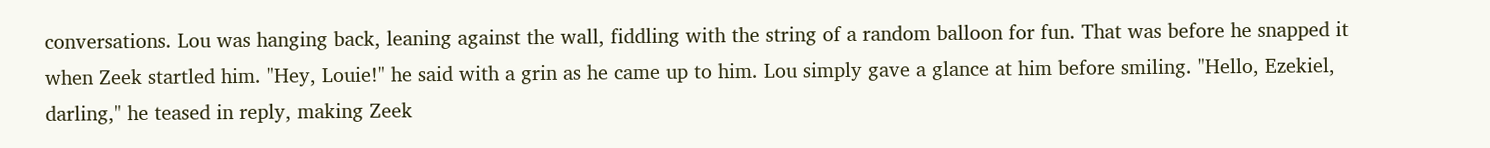conversations. Lou was hanging back, leaning against the wall, fiddling with the string of a random balloon for fun. That was before he snapped it when Zeek startled him. "Hey, Louie!" he said with a grin as he came up to him. Lou simply gave a glance at him before smiling. "Hello, Ezekiel, darling," he teased in reply, making Zeek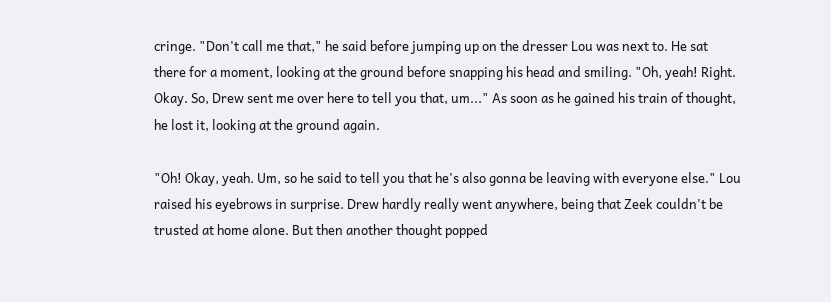cringe. "Don't call me that," he said before jumping up on the dresser Lou was next to. He sat there for a moment, looking at the ground before snapping his head and smiling. "Oh, yeah! Right. Okay. So, Drew sent me over here to tell you that, um..." As soon as he gained his train of thought, he lost it, looking at the ground again.

"Oh! Okay, yeah. Um, so he said to tell you that he's also gonna be leaving with everyone else." Lou raised his eyebrows in surprise. Drew hardly really went anywhere, being that Zeek couldn't be trusted at home alone. But then another thought popped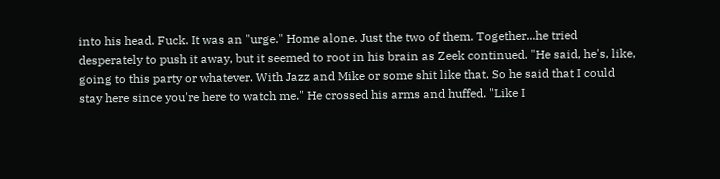into his head. Fuck. It was an "urge." Home alone. Just the two of them. Together...he tried desperately to push it away, but it seemed to root in his brain as Zeek continued. "He said, he's, like, going to this party or whatever. With Jazz and Mike or some shit like that. So he said that I could stay here since you're here to watch me." He crossed his arms and huffed. "Like I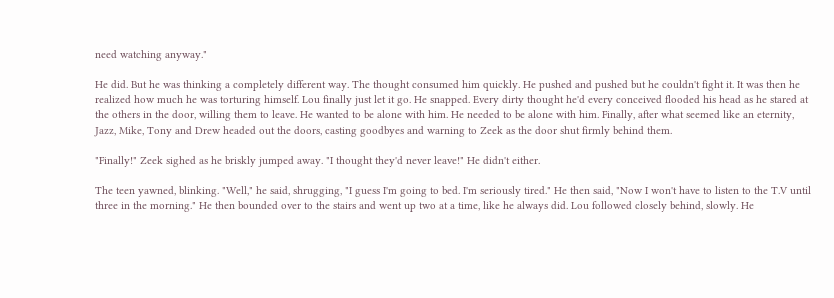need watching anyway."

He did. But he was thinking a completely different way. The thought consumed him quickly. He pushed and pushed but he couldn't fight it. It was then he realized how much he was torturing himself. Lou finally just let it go. He snapped. Every dirty thought he'd every conceived flooded his head as he stared at the others in the door, willing them to leave. He wanted to be alone with him. He needed to be alone with him. Finally, after what seemed like an eternity, Jazz, Mike, Tony and Drew headed out the doors, casting goodbyes and warning to Zeek as the door shut firmly behind them.

"Finally!" Zeek sighed as he briskly jumped away. "I thought they'd never leave!" He didn't either.

The teen yawned, blinking. "Well," he said, shrugging, "I guess I'm going to bed. I'm seriously tired." He then said, "Now I won't have to listen to the T.V until three in the morning." He then bounded over to the stairs and went up two at a time, like he always did. Lou followed closely behind, slowly. He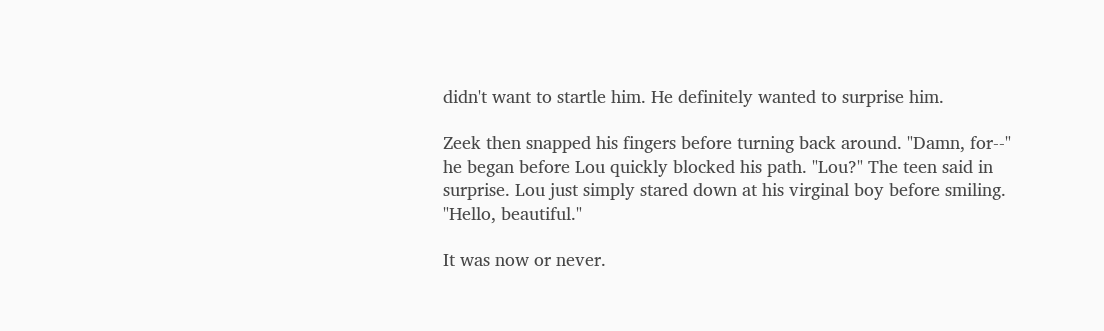didn't want to startle him. He definitely wanted to surprise him.

Zeek then snapped his fingers before turning back around. "Damn, for--" he began before Lou quickly blocked his path. "Lou?" The teen said in surprise. Lou just simply stared down at his virginal boy before smiling. "Hello, beautiful."

It was now or never.